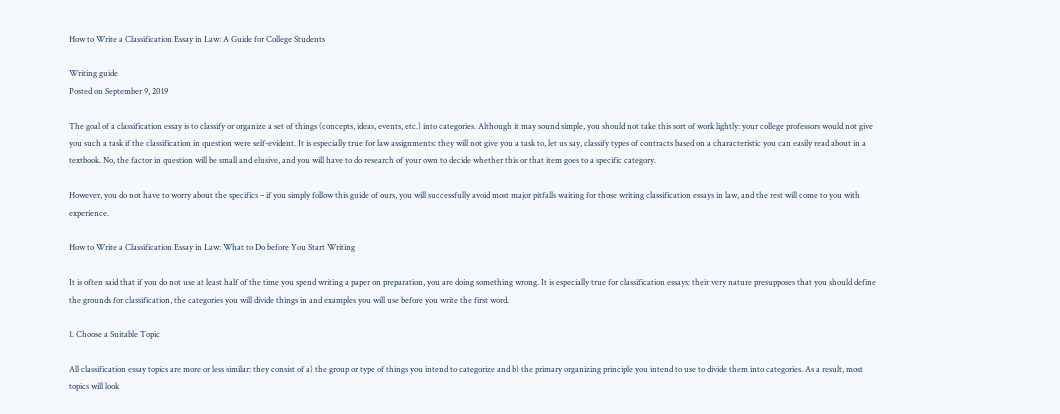How to Write a Classification Essay in Law: A Guide for College Students

Writing guide
Posted on September 9, 2019

The goal of a classification essay is to classify or organize a set of things (concepts, ideas, events, etc.) into categories. Although it may sound simple, you should not take this sort of work lightly: your college professors would not give you such a task if the classification in question were self-evident. It is especially true for law assignments: they will not give you a task to, let us say, classify types of contracts based on a characteristic you can easily read about in a textbook. No, the factor in question will be small and elusive, and you will have to do research of your own to decide whether this or that item goes to a specific category.

However, you do not have to worry about the specifics – if you simply follow this guide of ours, you will successfully avoid most major pitfalls waiting for those writing classification essays in law, and the rest will come to you with experience.

How to Write a Classification Essay in Law: What to Do before You Start Writing

It is often said that if you do not use at least half of the time you spend writing a paper on preparation, you are doing something wrong. It is especially true for classification essays: their very nature presupposes that you should define the grounds for classification, the categories you will divide things in and examples you will use before you write the first word.

1. Choose a Suitable Topic

All classification essay topics are more or less similar: they consist of a) the group or type of things you intend to categorize and b) the primary organizing principle you intend to use to divide them into categories. As a result, most topics will look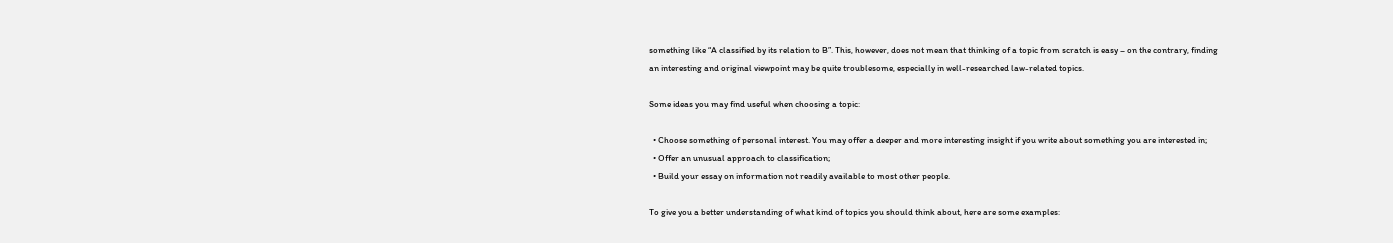something like “A classified by its relation to B”. This, however, does not mean that thinking of a topic from scratch is easy – on the contrary, finding an interesting and original viewpoint may be quite troublesome, especially in well-researched law-related topics.

Some ideas you may find useful when choosing a topic:

  • Choose something of personal interest. You may offer a deeper and more interesting insight if you write about something you are interested in;
  • Offer an unusual approach to classification;
  • Build your essay on information not readily available to most other people.

To give you a better understanding of what kind of topics you should think about, here are some examples: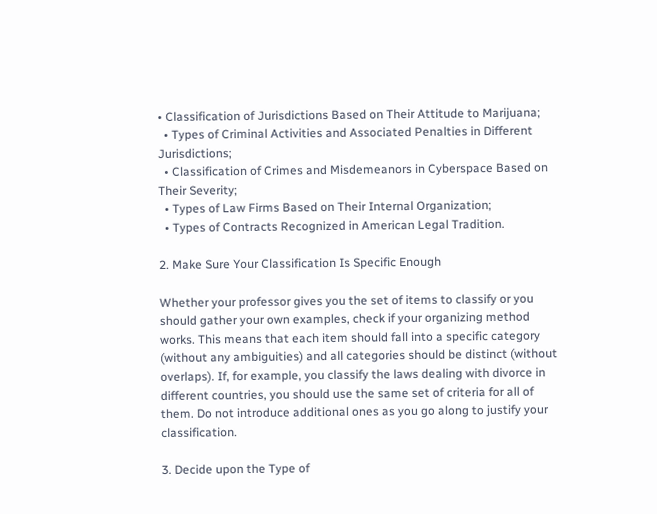• Classification of Jurisdictions Based on Their Attitude to Marijuana;
  • Types of Criminal Activities and Associated Penalties in Different Jurisdictions;
  • Classification of Crimes and Misdemeanors in Cyberspace Based on Their Severity;
  • Types of Law Firms Based on Their Internal Organization;
  • Types of Contracts Recognized in American Legal Tradition.

2. Make Sure Your Classification Is Specific Enough

Whether your professor gives you the set of items to classify or you should gather your own examples, check if your organizing method works. This means that each item should fall into a specific category (without any ambiguities) and all categories should be distinct (without overlaps). If, for example, you classify the laws dealing with divorce in different countries, you should use the same set of criteria for all of them. Do not introduce additional ones as you go along to justify your classification.

3. Decide upon the Type of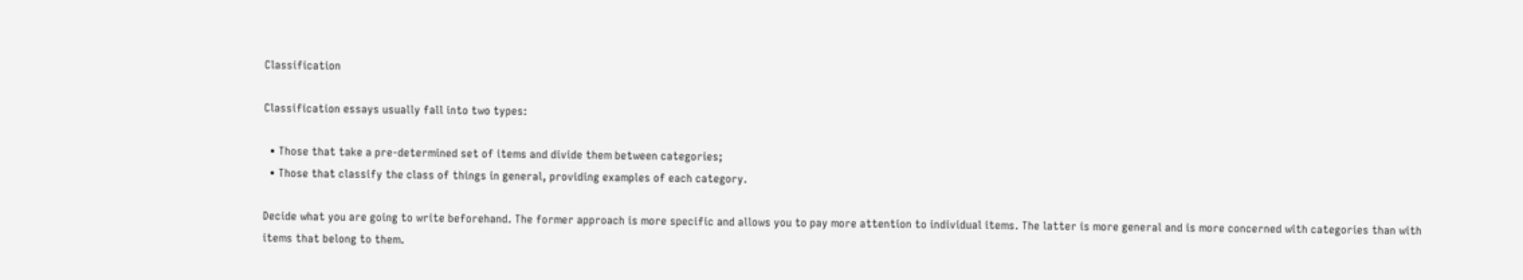Classification

Classification essays usually fall into two types:

  • Those that take a pre-determined set of items and divide them between categories;
  • Those that classify the class of things in general, providing examples of each category.

Decide what you are going to write beforehand. The former approach is more specific and allows you to pay more attention to individual items. The latter is more general and is more concerned with categories than with items that belong to them.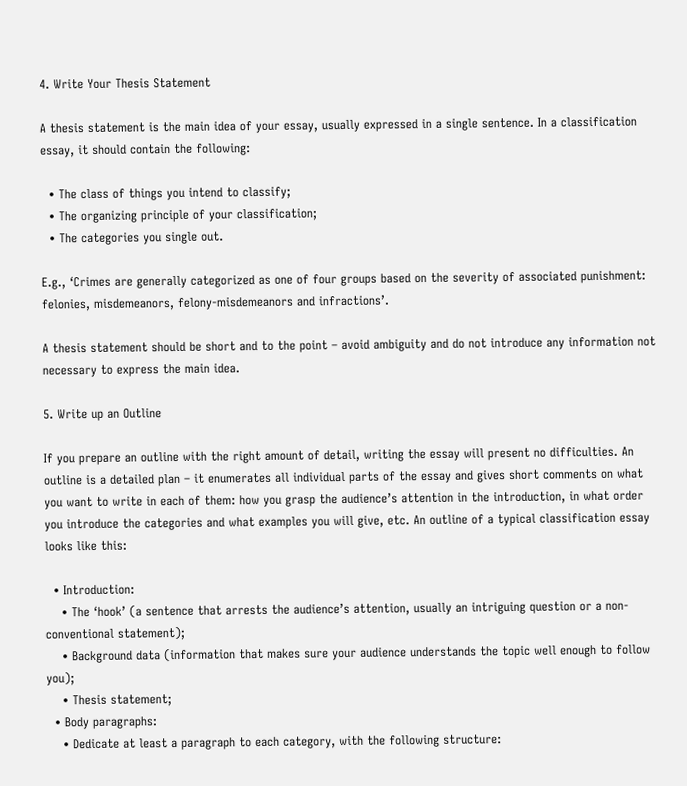4. Write Your Thesis Statement

A thesis statement is the main idea of your essay, usually expressed in a single sentence. In a classification essay, it should contain the following:

  • The class of things you intend to classify;
  • The organizing principle of your classification;
  • The categories you single out.

E.g., ‘Crimes are generally categorized as one of four groups based on the severity of associated punishment: felonies, misdemeanors, felony-misdemeanors and infractions’.

A thesis statement should be short and to the point – avoid ambiguity and do not introduce any information not necessary to express the main idea.

5. Write up an Outline

If you prepare an outline with the right amount of detail, writing the essay will present no difficulties. An outline is a detailed plan – it enumerates all individual parts of the essay and gives short comments on what you want to write in each of them: how you grasp the audience’s attention in the introduction, in what order you introduce the categories and what examples you will give, etc. An outline of a typical classification essay looks like this:

  • Introduction:
    • The ‘hook’ (a sentence that arrests the audience’s attention, usually an intriguing question or a non-conventional statement);
    • Background data (information that makes sure your audience understands the topic well enough to follow you);
    • Thesis statement;
  • Body paragraphs:
    • Dedicate at least a paragraph to each category, with the following structure: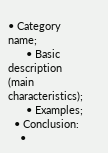• Category name;
      • Basic description (main characteristics);
      • Examples;
  • Conclusion:
    •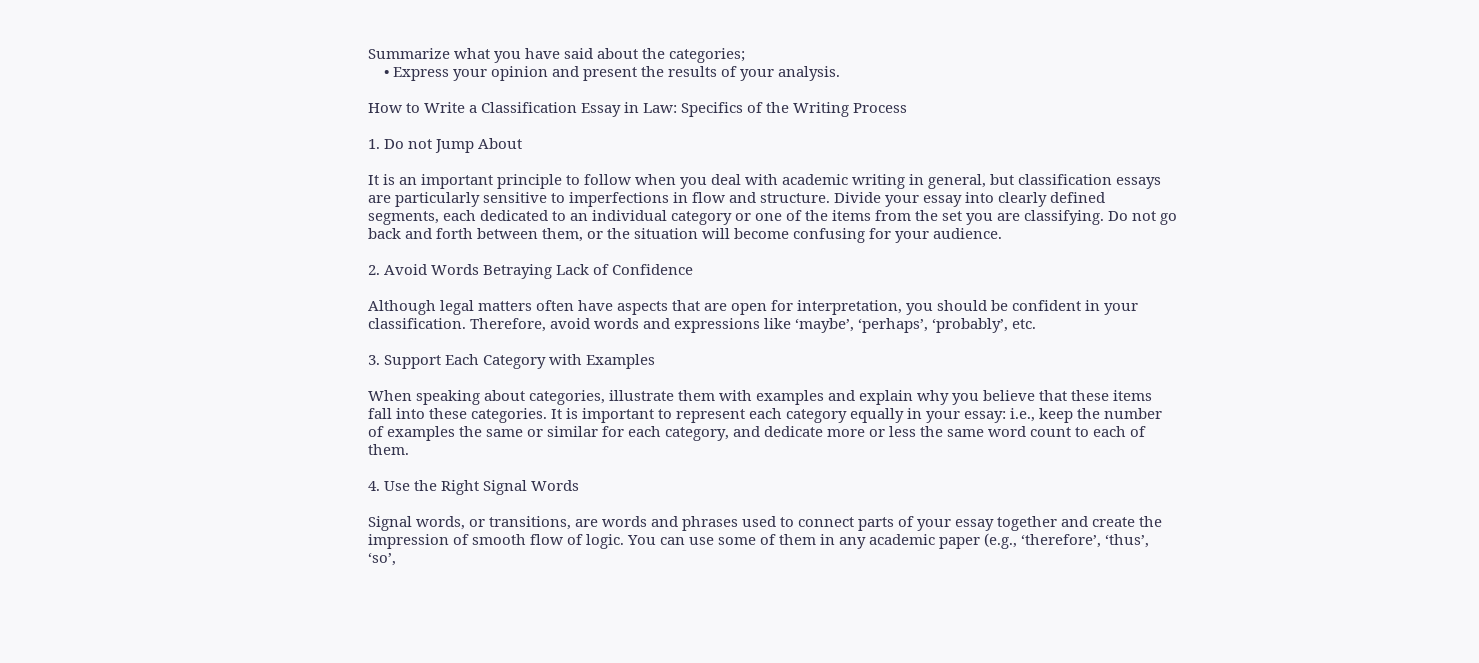Summarize what you have said about the categories;
    • Express your opinion and present the results of your analysis.

How to Write a Classification Essay in Law: Specifics of the Writing Process

1. Do not Jump About

It is an important principle to follow when you deal with academic writing in general, but classification essays are particularly sensitive to imperfections in flow and structure. Divide your essay into clearly defined segments, each dedicated to an individual category or one of the items from the set you are classifying. Do not go back and forth between them, or the situation will become confusing for your audience.

2. Avoid Words Betraying Lack of Confidence

Although legal matters often have aspects that are open for interpretation, you should be confident in your classification. Therefore, avoid words and expressions like ‘maybe’, ‘perhaps’, ‘probably’, etc.

3. Support Each Category with Examples

When speaking about categories, illustrate them with examples and explain why you believe that these items fall into these categories. It is important to represent each category equally in your essay: i.e., keep the number of examples the same or similar for each category, and dedicate more or less the same word count to each of them.

4. Use the Right Signal Words

Signal words, or transitions, are words and phrases used to connect parts of your essay together and create the impression of smooth flow of logic. You can use some of them in any academic paper (e.g., ‘therefore’, ‘thus’, ‘so’,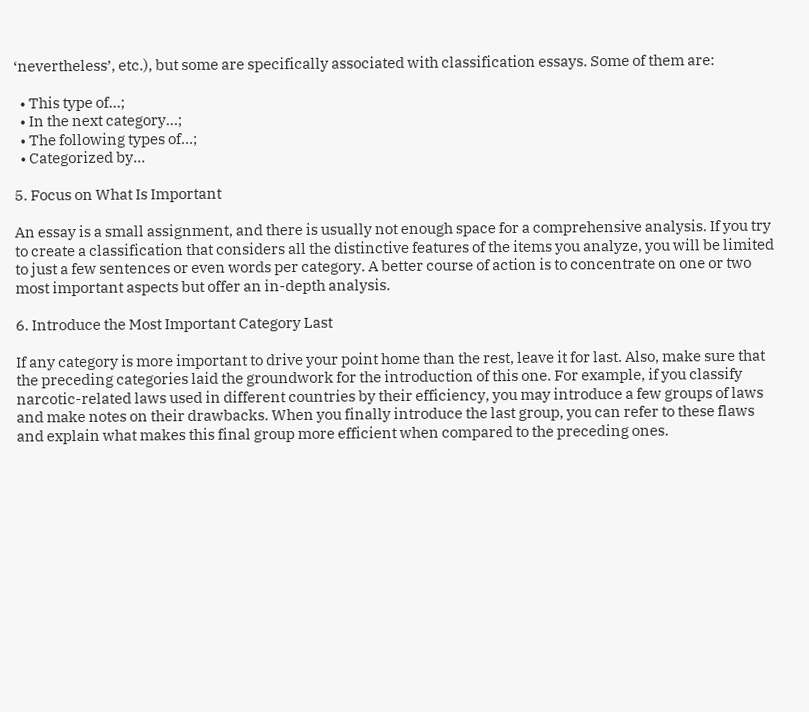‘nevertheless’, etc.), but some are specifically associated with classification essays. Some of them are:

  • This type of…;
  • In the next category…;
  • The following types of…;
  • Categorized by…

5. Focus on What Is Important

An essay is a small assignment, and there is usually not enough space for a comprehensive analysis. If you try to create a classification that considers all the distinctive features of the items you analyze, you will be limited to just a few sentences or even words per category. A better course of action is to concentrate on one or two most important aspects but offer an in-depth analysis.

6. Introduce the Most Important Category Last

If any category is more important to drive your point home than the rest, leave it for last. Also, make sure that the preceding categories laid the groundwork for the introduction of this one. For example, if you classify narcotic-related laws used in different countries by their efficiency, you may introduce a few groups of laws and make notes on their drawbacks. When you finally introduce the last group, you can refer to these flaws and explain what makes this final group more efficient when compared to the preceding ones.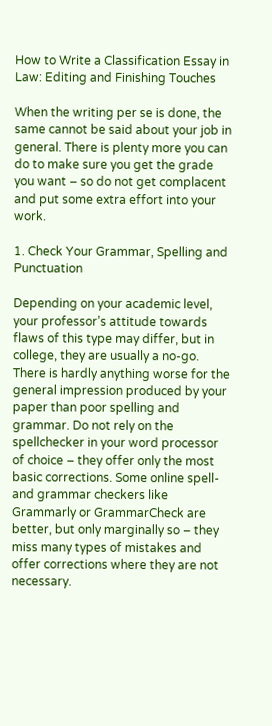How to Write a Classification Essay in Law: Editing and Finishing Touches

When the writing per se is done, the same cannot be said about your job in general. There is plenty more you can do to make sure you get the grade you want – so do not get complacent and put some extra effort into your work.

1. Check Your Grammar, Spelling and Punctuation

Depending on your academic level, your professor’s attitude towards flaws of this type may differ, but in college, they are usually a no-go. There is hardly anything worse for the general impression produced by your paper than poor spelling and grammar. Do not rely on the spellchecker in your word processor of choice – they offer only the most basic corrections. Some online spell- and grammar checkers like Grammarly or GrammarCheck are better, but only marginally so – they miss many types of mistakes and offer corrections where they are not necessary.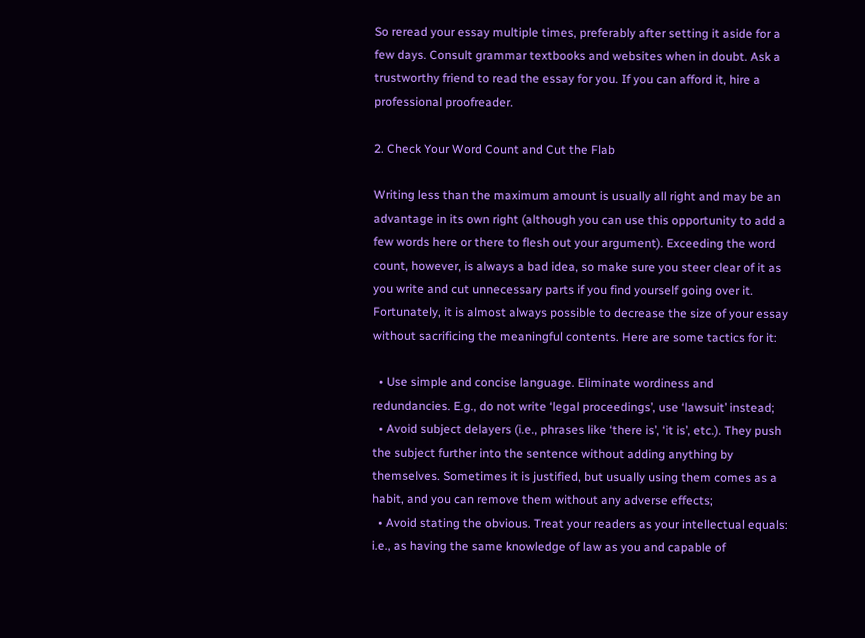So reread your essay multiple times, preferably after setting it aside for a few days. Consult grammar textbooks and websites when in doubt. Ask a trustworthy friend to read the essay for you. If you can afford it, hire a professional proofreader.

2. Check Your Word Count and Cut the Flab

Writing less than the maximum amount is usually all right and may be an advantage in its own right (although you can use this opportunity to add a few words here or there to flesh out your argument). Exceeding the word count, however, is always a bad idea, so make sure you steer clear of it as you write and cut unnecessary parts if you find yourself going over it. Fortunately, it is almost always possible to decrease the size of your essay without sacrificing the meaningful contents. Here are some tactics for it:

  • Use simple and concise language. Eliminate wordiness and redundancies. E.g., do not write ‘legal proceedings’, use ‘lawsuit’ instead;
  • Avoid subject delayers (i.e., phrases like ‘there is’, ‘it is’, etc.). They push the subject further into the sentence without adding anything by themselves. Sometimes it is justified, but usually using them comes as a habit, and you can remove them without any adverse effects;
  • Avoid stating the obvious. Treat your readers as your intellectual equals: i.e., as having the same knowledge of law as you and capable of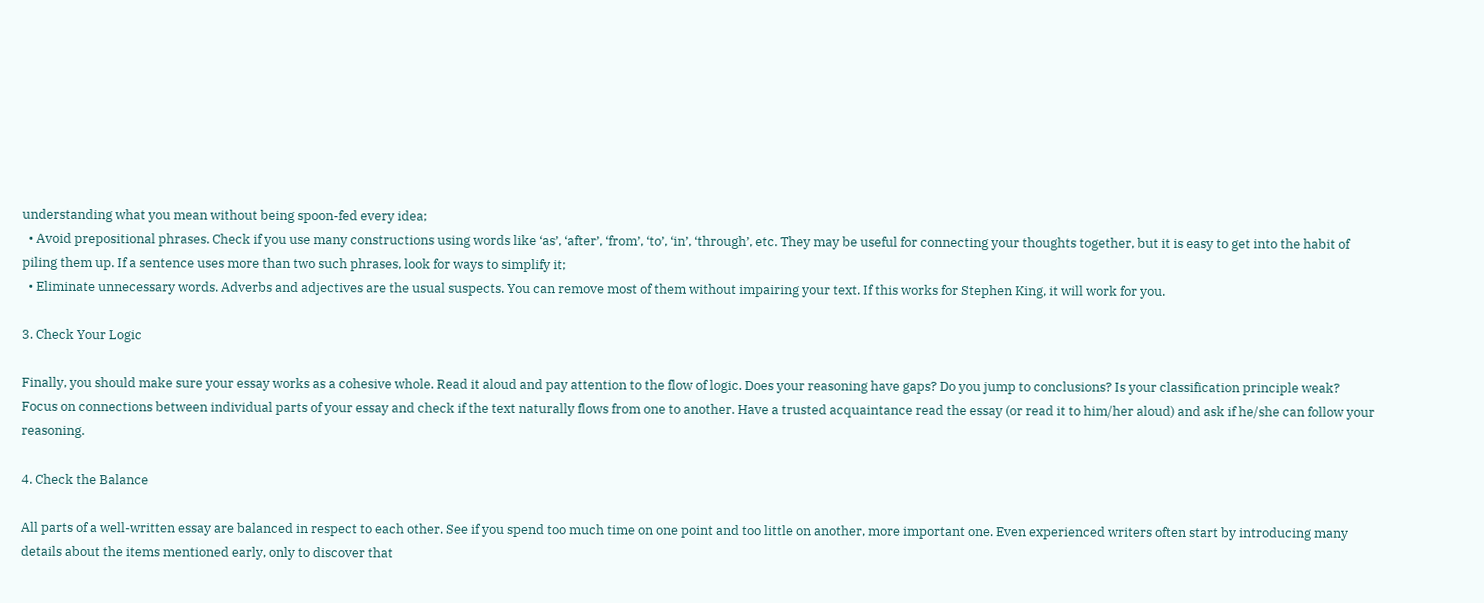understanding what you mean without being spoon-fed every idea;
  • Avoid prepositional phrases. Check if you use many constructions using words like ‘as’, ‘after’, ‘from’, ‘to’, ‘in’, ‘through’, etc. They may be useful for connecting your thoughts together, but it is easy to get into the habit of piling them up. If a sentence uses more than two such phrases, look for ways to simplify it;
  • Eliminate unnecessary words. Adverbs and adjectives are the usual suspects. You can remove most of them without impairing your text. If this works for Stephen King, it will work for you.

3. Check Your Logic

Finally, you should make sure your essay works as a cohesive whole. Read it aloud and pay attention to the flow of logic. Does your reasoning have gaps? Do you jump to conclusions? Is your classification principle weak? Focus on connections between individual parts of your essay and check if the text naturally flows from one to another. Have a trusted acquaintance read the essay (or read it to him/her aloud) and ask if he/she can follow your reasoning.

4. Check the Balance

All parts of a well-written essay are balanced in respect to each other. See if you spend too much time on one point and too little on another, more important one. Even experienced writers often start by introducing many details about the items mentioned early, only to discover that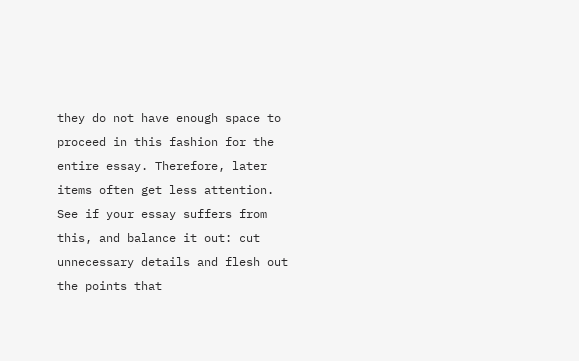they do not have enough space to proceed in this fashion for the entire essay. Therefore, later items often get less attention. See if your essay suffers from this, and balance it out: cut unnecessary details and flesh out the points that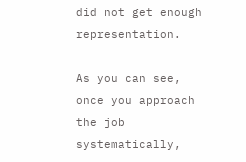did not get enough representation.

As you can see, once you approach the job systematically,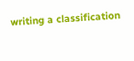writing a classification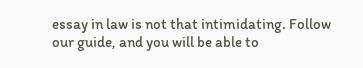essay in law is not that intimidating. Follow our guide, and you will be able to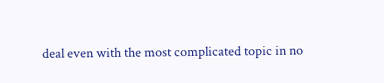deal even with the most complicated topic in no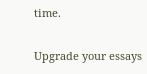time.

Upgrade your essays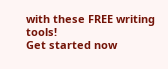with these FREE writing tools!
Get started now